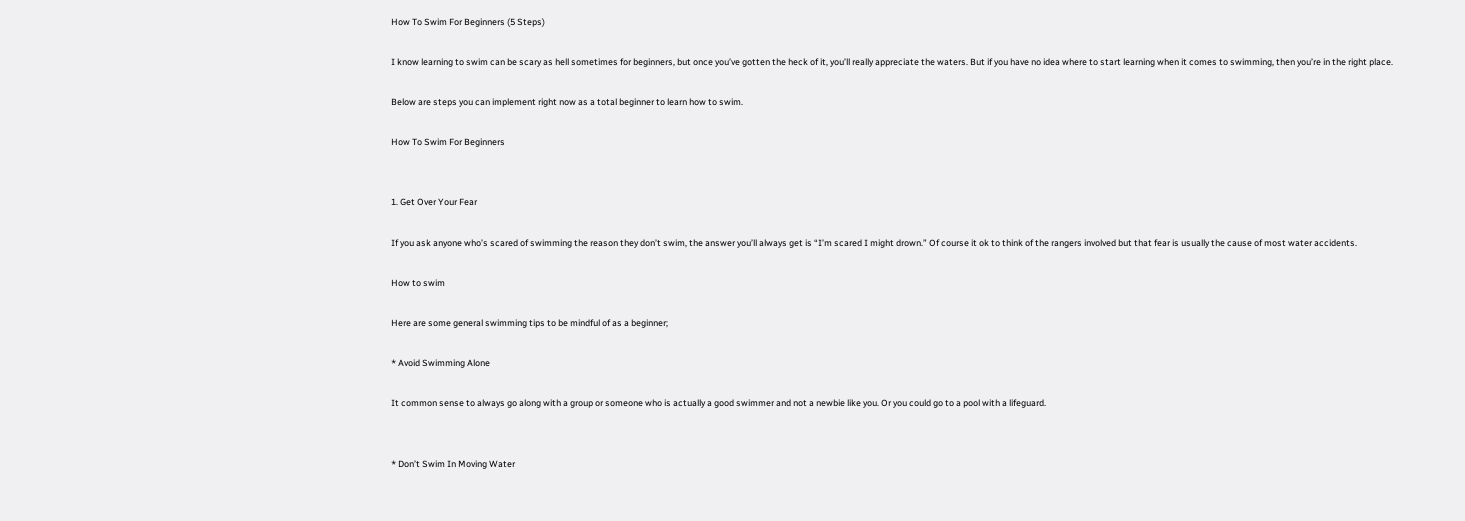How To Swim For Beginners (5 Steps)

I know learning to swim can be scary as hell sometimes for beginners, but once you’ve gotten the heck of it, you’ll really appreciate the waters. But if you have no idea where to start learning when it comes to swimming, then you’re in the right place.

Below are steps you can implement right now as a total beginner to learn how to swim.

How To Swim For Beginners


1. Get Over Your Fear

If you ask anyone who’s scared of swimming the reason they don’t swim, the answer you’ll always get is “I’m scared I might drown.” Of course it ok to think of the rangers involved but that fear is usually the cause of most water accidents.

How to swim

Here are some general swimming tips to be mindful of as a beginner;

* Avoid Swimming Alone

It common sense to always go along with a group or someone who is actually a good swimmer and not a newbie like you. Or you could go to a pool with a lifeguard.


* Don’t Swim In Moving Water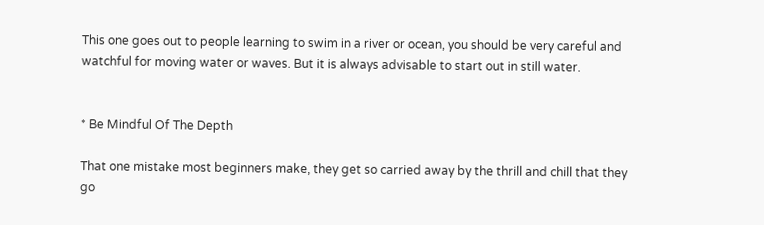This one goes out to people learning to swim in a river or ocean, you should be very careful and watchful for moving water or waves. But it is always advisable to start out in still water.


* Be Mindful Of The Depth

That one mistake most beginners make, they get so carried away by the thrill and chill that they go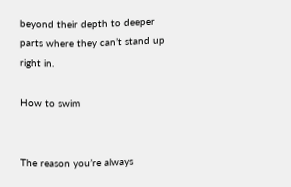beyond their depth to deeper parts where they can’t stand up right in.

How to swim


The reason you’re always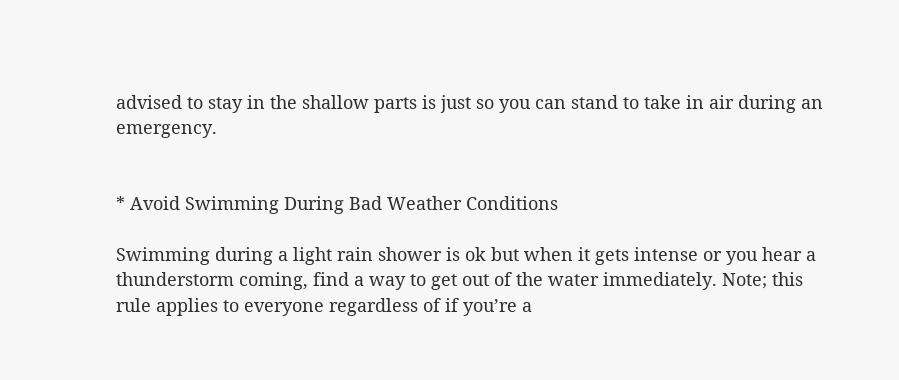advised to stay in the shallow parts is just so you can stand to take in air during an emergency.


* Avoid Swimming During Bad Weather Conditions

Swimming during a light rain shower is ok but when it gets intense or you hear a thunderstorm coming, find a way to get out of the water immediately. Note; this rule applies to everyone regardless of if you’re a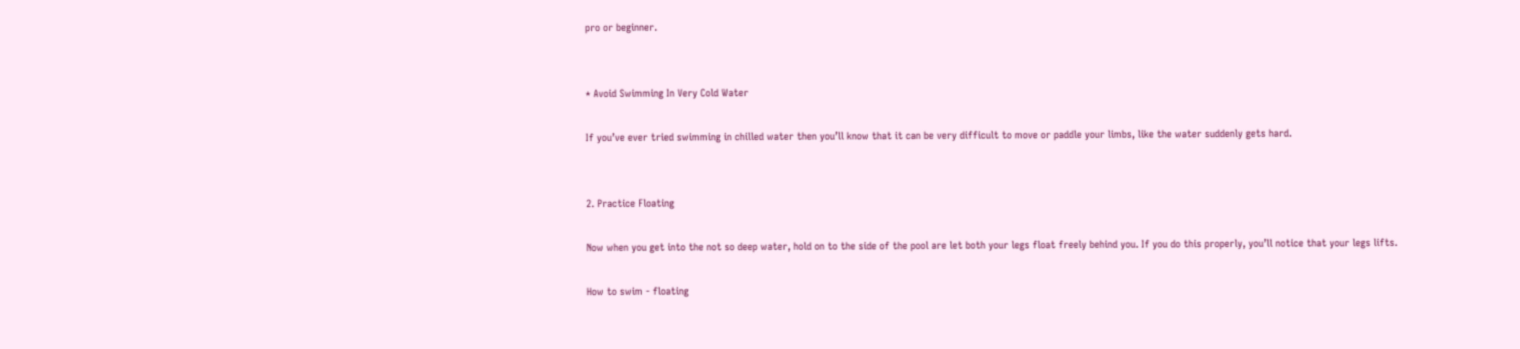pro or beginner.


* Avoid Swimming In Very Cold Water

If you’ve ever tried swimming in chilled water then you’ll know that it can be very difficult to move or paddle your limbs, like the water suddenly gets hard.


2. Practice Floating

Now when you get into the not so deep water, hold on to the side of the pool are let both your legs float freely behind you. If you do this properly, you’ll notice that your legs lifts.

How to swim - floating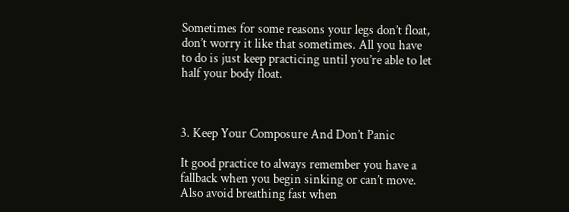Sometimes for some reasons your legs don’t float, don’t worry it like that sometimes. All you have to do is just keep practicing until you’re able to let half your body float.



3. Keep Your Composure And Don’t Panic

It good practice to always remember you have a fallback when you begin sinking or can’t move. Also avoid breathing fast when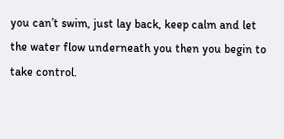you can’t swim, just lay back, keep calm and let the water flow underneath you then you begin to take control.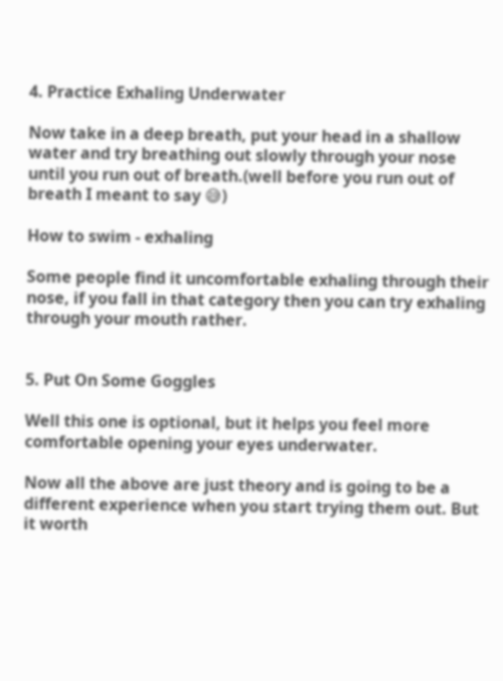4. Practice Exhaling Underwater

Now take in a deep breath, put your head in a shallow water and try breathing out slowly through your nose until you run out of breath.(well before you run out of breath I meant to say 😅)

How to swim - exhaling

Some people find it uncomfortable exhaling through their nose, if you fall in that category then you can try exhaling through your mouth rather.


5. Put On Some Goggles

Well this one is optional, but it helps you feel more comfortable opening your eyes underwater.

Now all the above are just theory and is going to be a different experience when you start trying them out. But it worth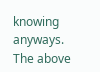knowing anyways. The above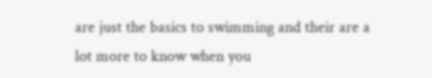are just the basics to swimming and their are a lot more to know when you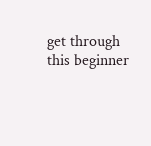get through this beginner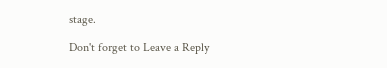stage.

Don't forget to Leave a Reply